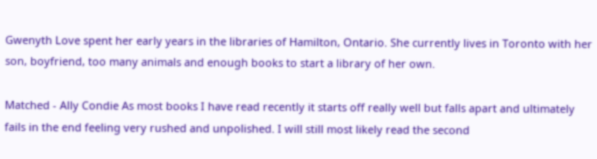Gwenyth Love spent her early years in the libraries of Hamilton, Ontario. She currently lives in Toronto with her son, boyfriend, too many animals and enough books to start a library of her own.

Matched - Ally Condie As most books I have read recently it starts off really well but falls apart and ultimately fails in the end feeling very rushed and unpolished. I will still most likely read the second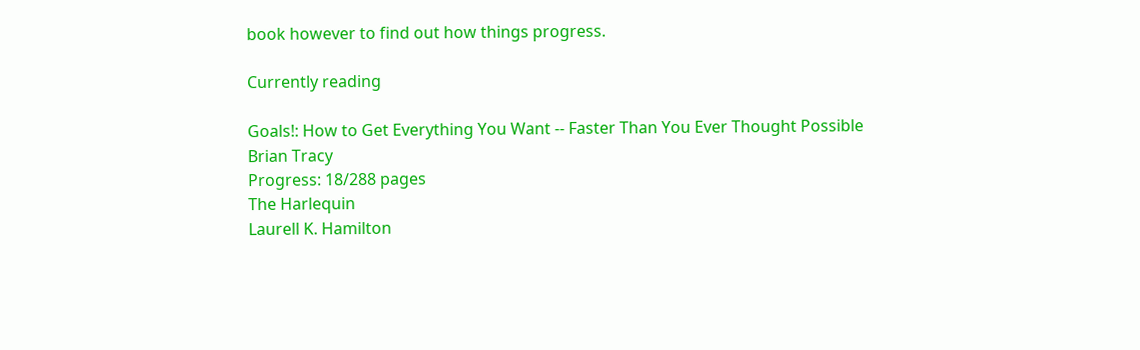book however to find out how things progress.

Currently reading

Goals!: How to Get Everything You Want -- Faster Than You Ever Thought Possible
Brian Tracy
Progress: 18/288 pages
The Harlequin
Laurell K. Hamilton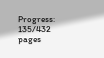Progress: 135/432 pages